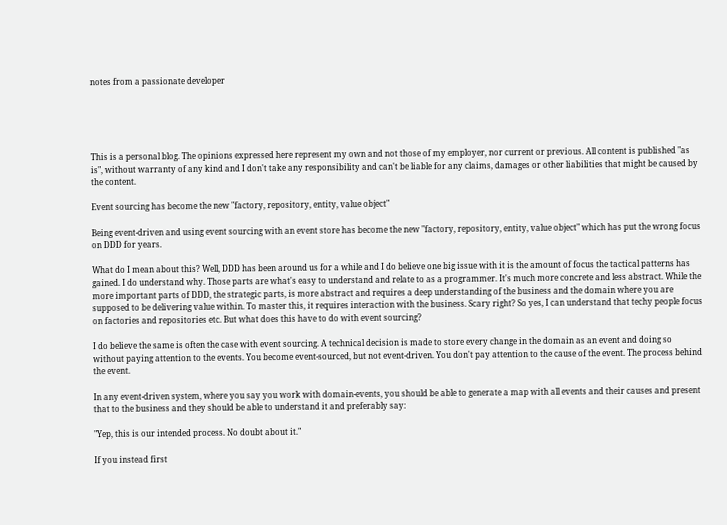notes from a passionate developer





This is a personal blog. The opinions expressed here represent my own and not those of my employer, nor current or previous. All content is published "as is", without warranty of any kind and I don't take any responsibility and can't be liable for any claims, damages or other liabilities that might be caused by the content.

Event sourcing has become the new "factory, repository, entity, value object"

Being event-driven and using event sourcing with an event store has become the new "factory, repository, entity, value object" which has put the wrong focus on DDD for years.

What do I mean about this? Well, DDD has been around us for a while and I do believe one big issue with it is the amount of focus the tactical patterns has gained. I do understand why. Those parts are what's easy to understand and relate to as a programmer. It's much more concrete and less abstract. While the more important parts of DDD, the strategic parts, is more abstract and requires a deep understanding of the business and the domain where you are supposed to be delivering value within. To master this, it requires interaction with the business. Scary right? So yes, I can understand that techy people focus on factories and repositories etc. But what does this have to do with event sourcing?

I do believe the same is often the case with event sourcing. A technical decision is made to store every change in the domain as an event and doing so without paying attention to the events. You become event-sourced, but not event-driven. You don't pay attention to the cause of the event. The process behind the event.

In any event-driven system, where you say you work with domain-events, you should be able to generate a map with all events and their causes and present that to the business and they should be able to understand it and preferably say:

"Yep, this is our intended process. No doubt about it."

If you instead first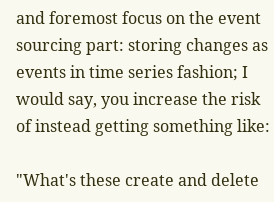and foremost focus on the event sourcing part: storing changes as events in time series fashion; I would say, you increase the risk of instead getting something like:

"What's these create and delete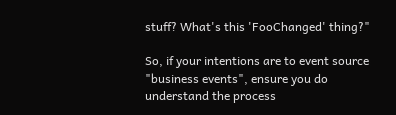stuff? What's this 'FooChanged' thing?"

So, if your intentions are to event source "business events", ensure you do understand the process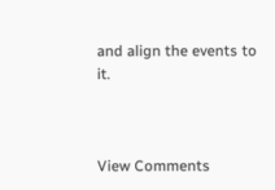and align the events to it.



View Comments